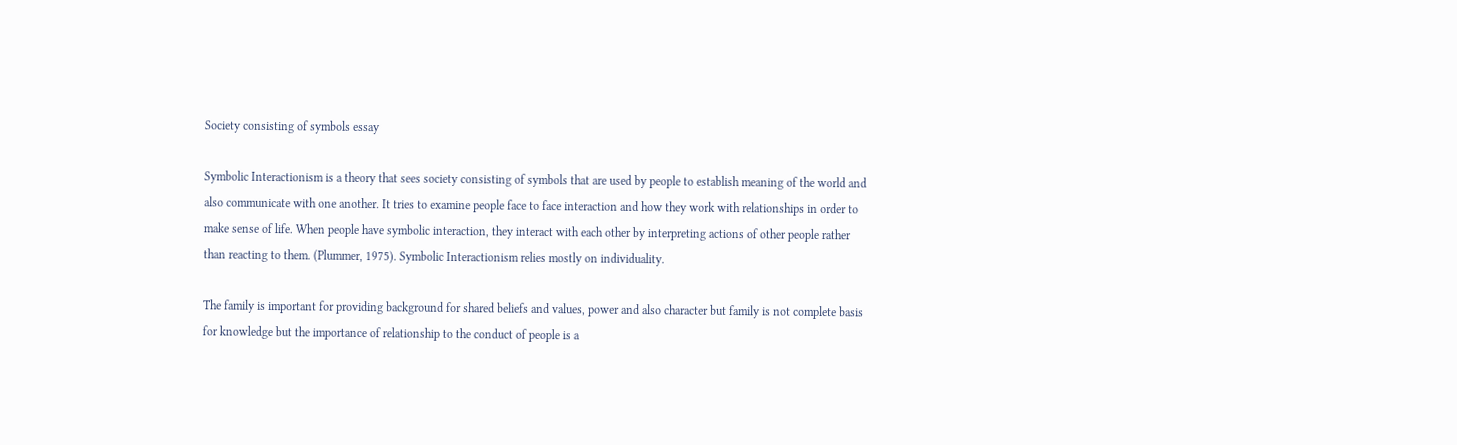Society consisting of symbols essay

Symbolic Interactionism is a theory that sees society consisting of symbols that are used by people to establish meaning of the world and also communicate with one another. It tries to examine people face to face interaction and how they work with relationships in order to make sense of life. When people have symbolic interaction, they interact with each other by interpreting actions of other people rather than reacting to them. (Plummer, 1975). Symbolic Interactionism relies mostly on individuality.

The family is important for providing background for shared beliefs and values, power and also character but family is not complete basis for knowledge but the importance of relationship to the conduct of people is a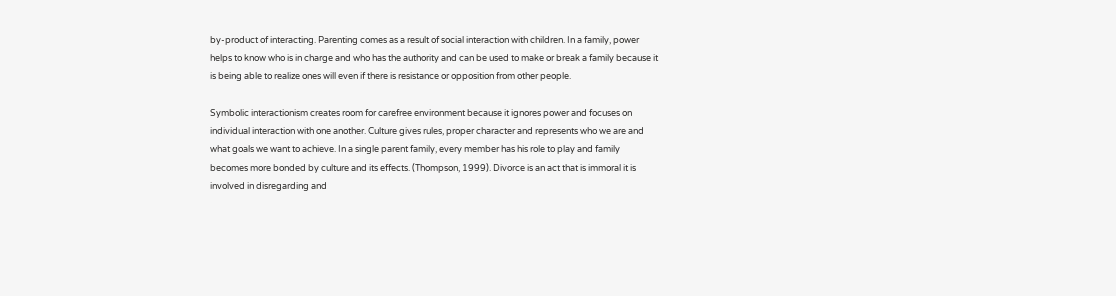by-product of interacting. Parenting comes as a result of social interaction with children. In a family, power helps to know who is in charge and who has the authority and can be used to make or break a family because it is being able to realize ones will even if there is resistance or opposition from other people.

Symbolic interactionism creates room for carefree environment because it ignores power and focuses on individual interaction with one another. Culture gives rules, proper character and represents who we are and what goals we want to achieve. In a single parent family, every member has his role to play and family becomes more bonded by culture and its effects. (Thompson, 1999). Divorce is an act that is immoral it is involved in disregarding and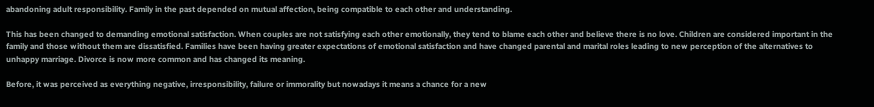abandoning adult responsibility. Family in the past depended on mutual affection, being compatible to each other and understanding.

This has been changed to demanding emotional satisfaction. When couples are not satisfying each other emotionally, they tend to blame each other and believe there is no love. Children are considered important in the family and those without them are dissatisfied. Families have been having greater expectations of emotional satisfaction and have changed parental and marital roles leading to new perception of the alternatives to unhappy marriage. Divorce is now more common and has changed its meaning.

Before, it was perceived as everything negative, irresponsibility, failure or immorality but nowadays it means a chance for a new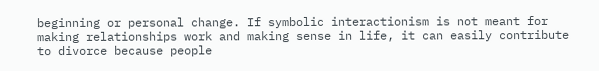beginning or personal change. If symbolic interactionism is not meant for making relationships work and making sense in life, it can easily contribute to divorce because people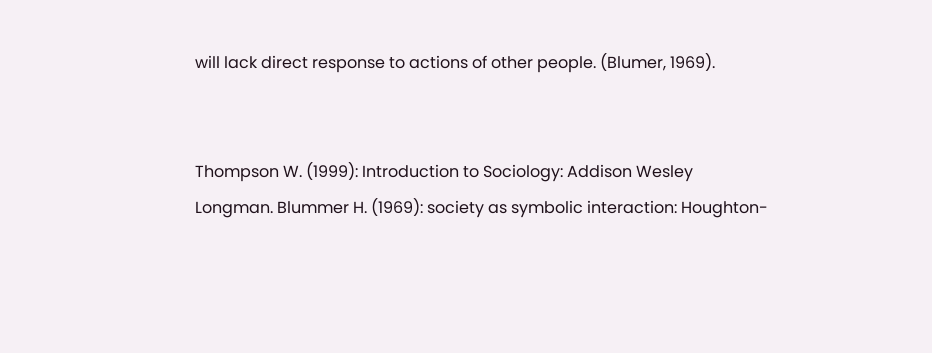will lack direct response to actions of other people. (Blumer, 1969).


Thompson W. (1999): Introduction to Sociology: Addison Wesley Longman. Blummer H. (1969): society as symbolic interaction: Houghton-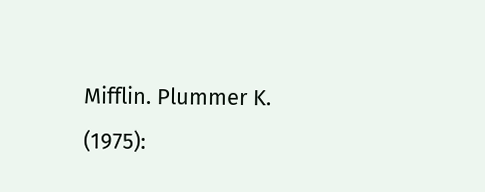Mifflin. Plummer K. (1975):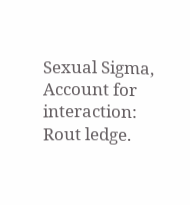Sexual Sigma, Account for interaction: Rout ledge.